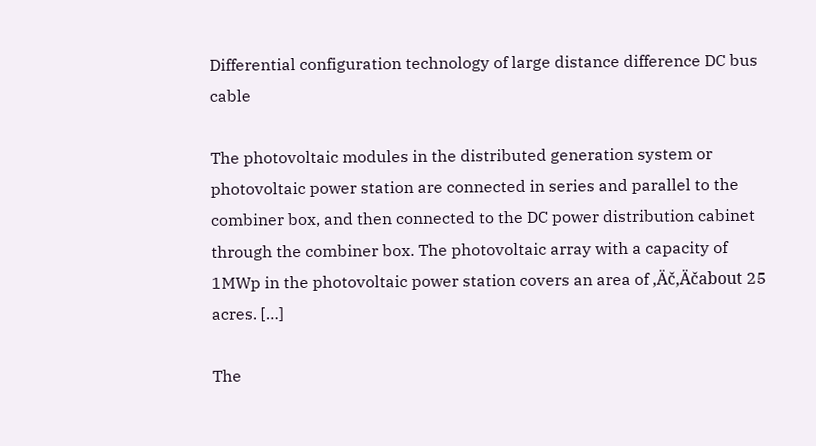Differential configuration technology of large distance difference DC bus cable

The photovoltaic modules in the distributed generation system or photovoltaic power station are connected in series and parallel to the combiner box, and then connected to the DC power distribution cabinet through the combiner box. The photovoltaic array with a capacity of 1MWp in the photovoltaic power station covers an area of ‚Äč‚Äčabout 25 acres. […]

The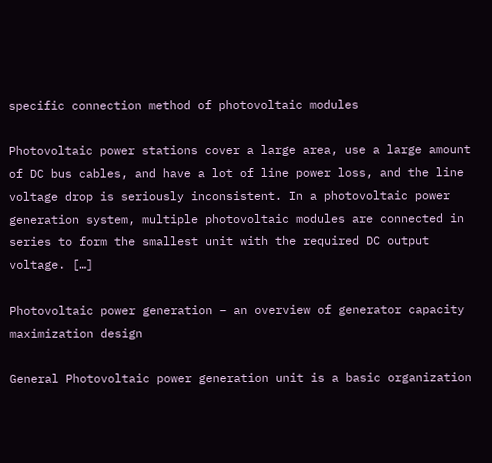specific connection method of photovoltaic modules

Photovoltaic power stations cover a large area, use a large amount of DC bus cables, and have a lot of line power loss, and the line voltage drop is seriously inconsistent. In a photovoltaic power generation system, multiple photovoltaic modules are connected in series to form the smallest unit with the required DC output voltage. […]

Photovoltaic power generation – an overview of generator capacity maximization design

General Photovoltaic power generation unit is a basic organization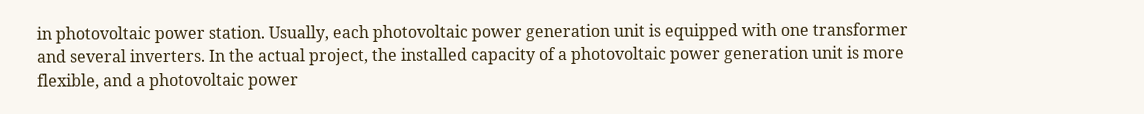in photovoltaic power station. Usually, each photovoltaic power generation unit is equipped with one transformer and several inverters. In the actual project, the installed capacity of a photovoltaic power generation unit is more flexible, and a photovoltaic power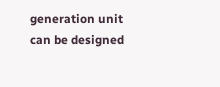generation unit can be designed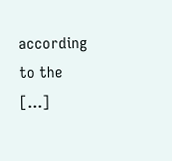according to the […]